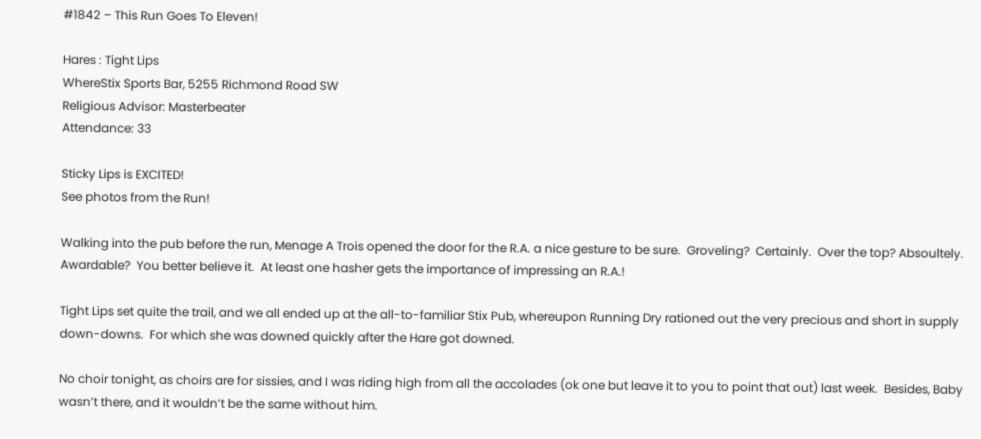#1842 – This Run Goes To Eleven!

Hares : Tight Lips
WhereStix Sports Bar, 5255 Richmond Road SW
Religious Advisor: Masterbeater
Attendance: 33

Sticky Lips is EXCITED!
See photos from the Run!

Walking into the pub before the run, Menage A Trois opened the door for the R.A. a nice gesture to be sure.  Groveling?  Certainly.  Over the top? Absoultely.  Awardable?  You better believe it.  At least one hasher gets the importance of impressing an R.A.!

Tight Lips set quite the trail, and we all ended up at the all-to-familiar Stix Pub, whereupon Running Dry rationed out the very precious and short in supply down-downs.  For which she was downed quickly after the Hare got downed.

No choir tonight, as choirs are for sissies, and I was riding high from all the accolades (ok one but leave it to you to point that out) last week.  Besides, Baby wasn’t there, and it wouldn’t be the same without him.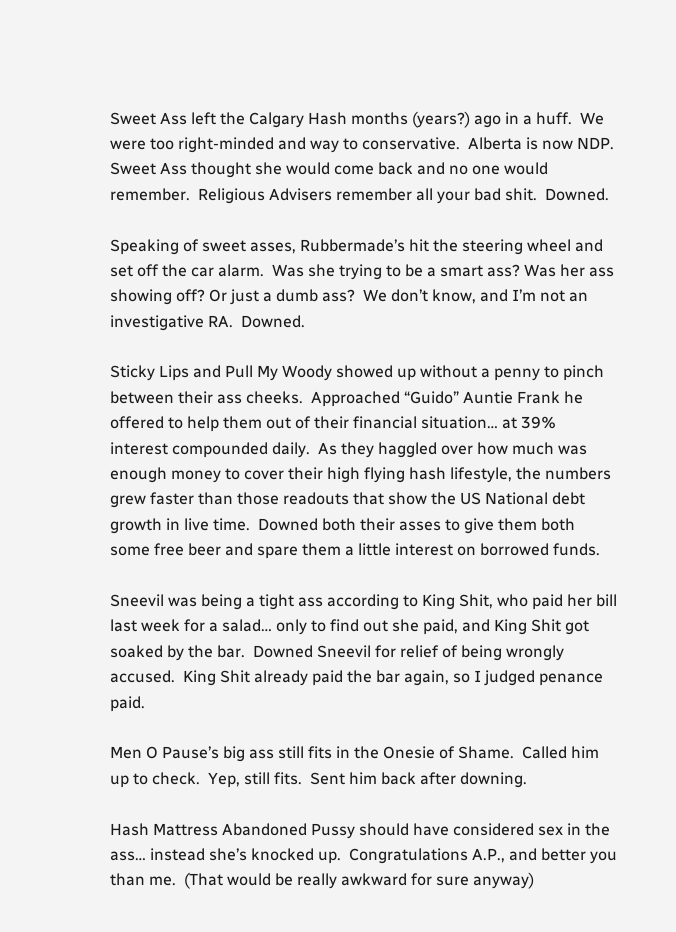Sweet Ass left the Calgary Hash months (years?) ago in a huff.  We were too right-minded and way to conservative.  Alberta is now NDP.  Sweet Ass thought she would come back and no one would remember.  Religious Advisers remember all your bad shit.  Downed.

Speaking of sweet asses, Rubbermade’s hit the steering wheel and set off the car alarm.  Was she trying to be a smart ass? Was her ass showing off? Or just a dumb ass?  We don’t know, and I’m not an investigative RA.  Downed.

Sticky Lips and Pull My Woody showed up without a penny to pinch between their ass cheeks.  Approached “Guido” Auntie Frank he offered to help them out of their financial situation… at 39% interest compounded daily.  As they haggled over how much was enough money to cover their high flying hash lifestyle, the numbers grew faster than those readouts that show the US National debt growth in live time.  Downed both their asses to give them both some free beer and spare them a little interest on borrowed funds.

Sneevil was being a tight ass according to King Shit, who paid her bill last week for a salad… only to find out she paid, and King Shit got soaked by the bar.  Downed Sneevil for relief of being wrongly accused.  King Shit already paid the bar again, so I judged penance paid.

Men O Pause’s big ass still fits in the Onesie of Shame.  Called him up to check.  Yep, still fits.  Sent him back after downing.

Hash Mattress Abandoned Pussy should have considered sex in the ass… instead she’s knocked up.  Congratulations A.P., and better you than me.  (That would be really awkward for sure anyway)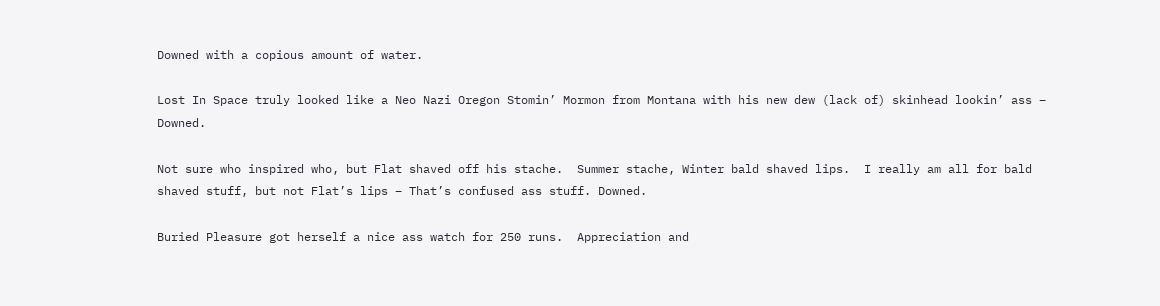Downed with a copious amount of water.

Lost In Space truly looked like a Neo Nazi Oregon Stomin’ Mormon from Montana with his new dew (lack of) skinhead lookin’ ass – Downed.

Not sure who inspired who, but Flat shaved off his stache.  Summer stache, Winter bald shaved lips.  I really am all for bald shaved stuff, but not Flat’s lips – That’s confused ass stuff. Downed.

Buried Pleasure got herself a nice ass watch for 250 runs.  Appreciation and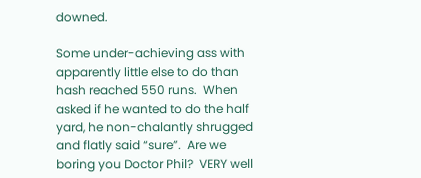downed.

Some under-achieving ass with apparently little else to do than hash reached 550 runs.  When asked if he wanted to do the half yard, he non-chalantly shrugged and flatly said “sure”.  Are we boring you Doctor Phil?  VERY well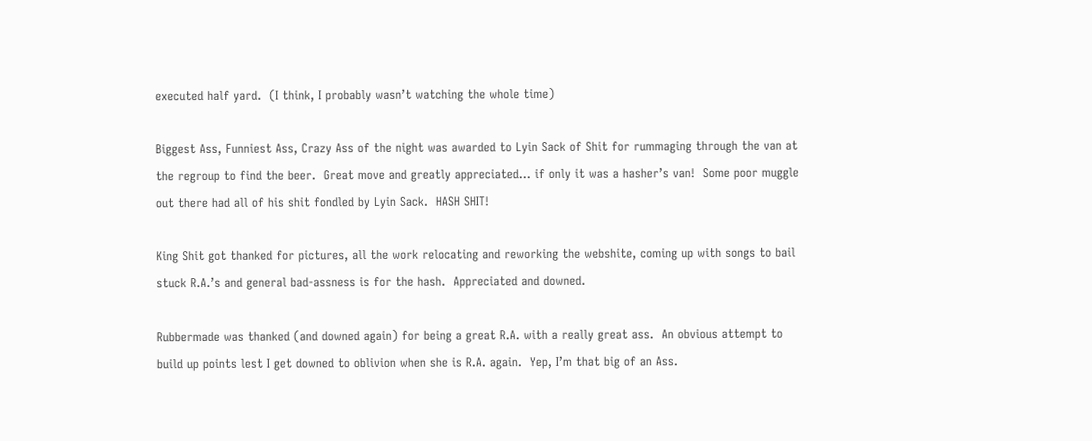executed half yard.  (I think, I probably wasn’t watching the whole time)

Biggest Ass, Funniest Ass, Crazy Ass of the night was awarded to Lyin Sack of Shit for rummaging through the van at the regroup to find the beer.  Great move and greatly appreciated… if only it was a hasher’s van!  Some poor muggle out there had all of his shit fondled by Lyin Sack.  HASH SHIT!

King Shit got thanked for pictures, all the work relocating and reworking the webshite, coming up with songs to bail stuck R.A.’s and general bad-assness is for the hash.  Appreciated and downed.

Rubbermade was thanked (and downed again) for being a great R.A. with a really great ass.  An obvious attempt to build up points lest I get downed to oblivion when she is R.A. again.  Yep, I’m that big of an Ass.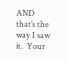AND that’s the way I saw it.  Your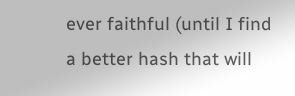ever faithful (until I find a better hash that will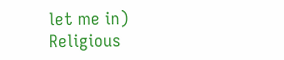let me in) Religious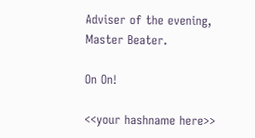Adviser of the evening, Master Beater.

On On!

<<your hashname here>>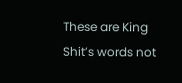These are King Shit’s words not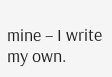mine – I write my own.